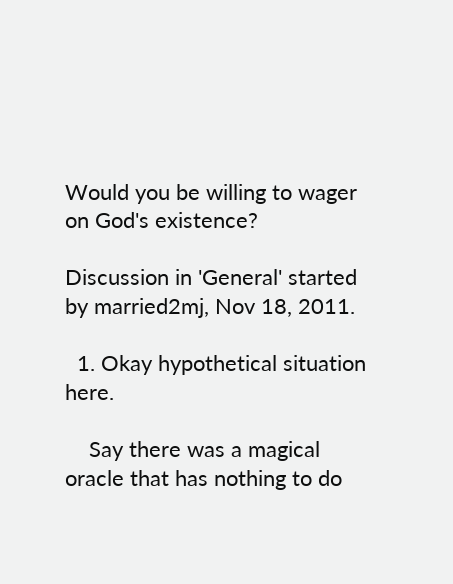Would you be willing to wager on God's existence?

Discussion in 'General' started by married2mj, Nov 18, 2011.

  1. Okay hypothetical situation here.

    Say there was a magical oracle that has nothing to do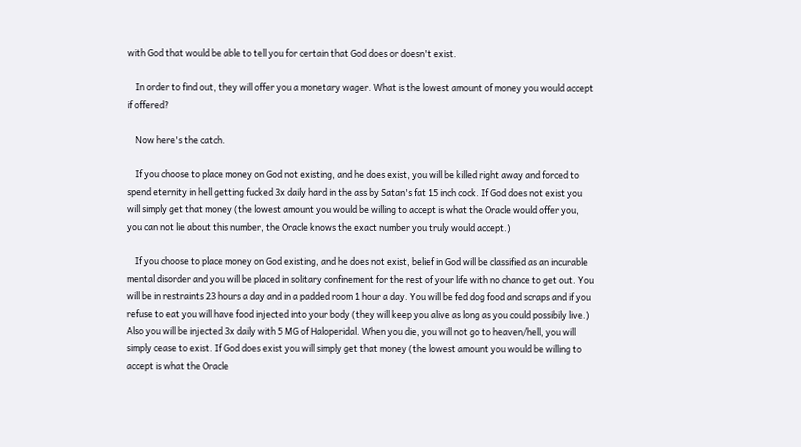with God that would be able to tell you for certain that God does or doesn't exist.

    In order to find out, they will offer you a monetary wager. What is the lowest amount of money you would accept if offered?

    Now here's the catch.

    If you choose to place money on God not existing, and he does exist, you will be killed right away and forced to spend eternity in hell getting fucked 3x daily hard in the ass by Satan's fat 15 inch cock. If God does not exist you will simply get that money (the lowest amount you would be willing to accept is what the Oracle would offer you, you can not lie about this number, the Oracle knows the exact number you truly would accept.)

    If you choose to place money on God existing, and he does not exist, belief in God will be classified as an incurable mental disorder and you will be placed in solitary confinement for the rest of your life with no chance to get out. You will be in restraints 23 hours a day and in a padded room 1 hour a day. You will be fed dog food and scraps and if you refuse to eat you will have food injected into your body (they will keep you alive as long as you could possibily live.) Also you will be injected 3x daily with 5 MG of Haloperidal. When you die, you will not go to heaven/hell, you will simply cease to exist. If God does exist you will simply get that money (the lowest amount you would be willing to accept is what the Oracle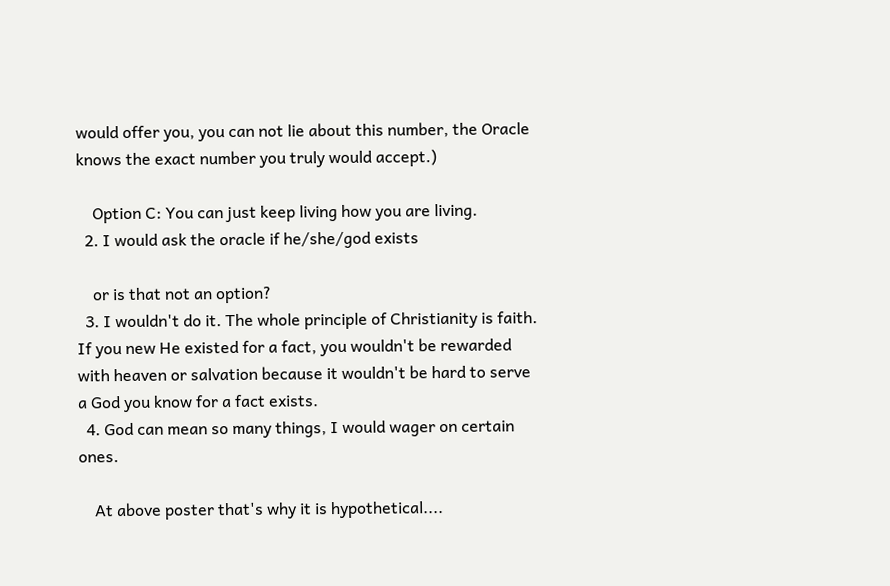would offer you, you can not lie about this number, the Oracle knows the exact number you truly would accept.)

    Option C: You can just keep living how you are living.
  2. I would ask the oracle if he/she/god exists

    or is that not an option?
  3. I wouldn't do it. The whole principle of Christianity is faith. If you new He existed for a fact, you wouldn't be rewarded with heaven or salvation because it wouldn't be hard to serve a God you know for a fact exists.
  4. God can mean so many things, I would wager on certain ones.

    At above poster that's why it is hypothetical....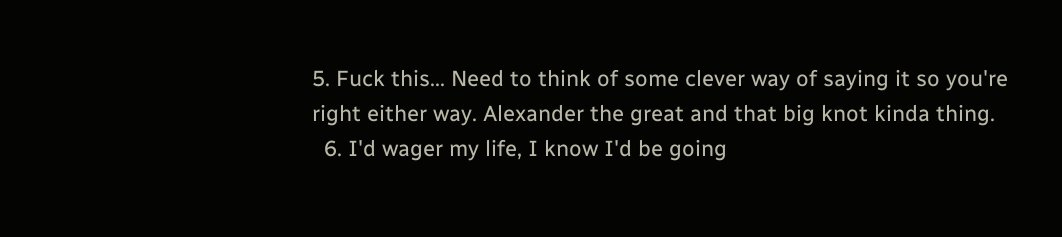5. Fuck this... Need to think of some clever way of saying it so you're right either way. Alexander the great and that big knot kinda thing.
  6. I'd wager my life, I know I'd be going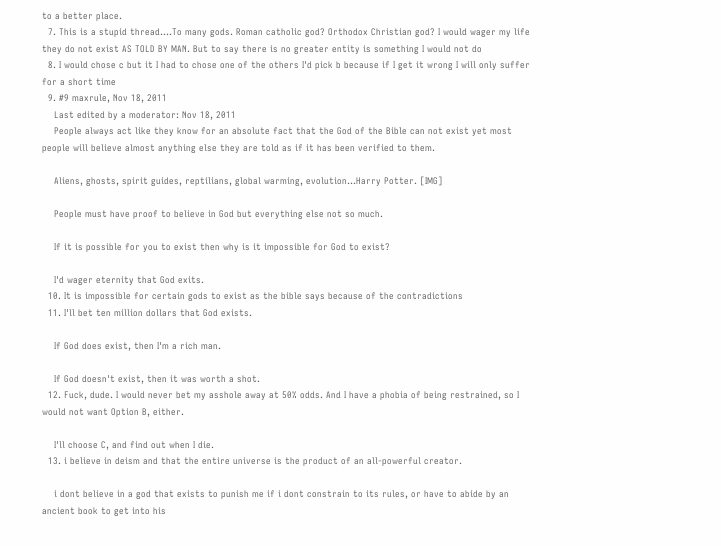to a better place.
  7. This is a stupid thread....To many gods. Roman catholic god? Orthodox Christian god? I would wager my life they do not exist AS TOLD BY MAN. But to say there is no greater entity is something I would not do
  8. I would chose c but it I had to chose one of the others I'd pick b because if I get it wrong I will only suffer for a short time
  9. #9 maxrule, Nov 18, 2011
    Last edited by a moderator: Nov 18, 2011
    People always act like they know for an absolute fact that the God of the Bible can not exist yet most people will believe almost anything else they are told as if it has been verified to them.

    Aliens, ghosts, spirit guides, reptilians, global warming, evolution...Harry Potter. [IMG]

    People must have proof to believe in God but everything else not so much.

    If it is possible for you to exist then why is it impossible for God to exist?

    I'd wager eternity that God exits.
  10. It is impossible for certain gods to exist as the bible says because of the contradictions
  11. I'll bet ten million dollars that God exists.

    If God does exist, then I'm a rich man.

    If God doesn't exist, then it was worth a shot.
  12. Fuck, dude. I would never bet my asshole away at 50% odds. And I have a phobia of being restrained, so I would not want Option B, either.

    I'll choose C, and find out when I die.
  13. i believe in deism and that the entire universe is the product of an all-powerful creator.

    i dont believe in a god that exists to punish me if i dont constrain to its rules, or have to abide by an ancient book to get into his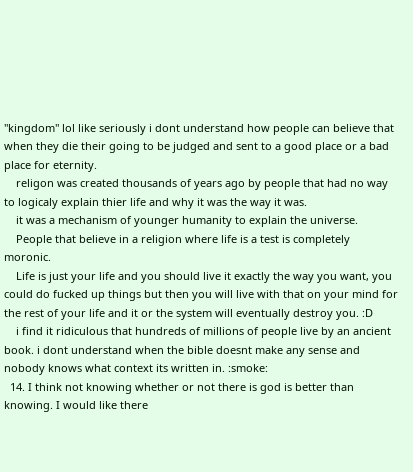"kingdom" lol like seriously i dont understand how people can believe that when they die their going to be judged and sent to a good place or a bad place for eternity.
    religon was created thousands of years ago by people that had no way to logicaly explain thier life and why it was the way it was.
    it was a mechanism of younger humanity to explain the universe.
    People that believe in a religion where life is a test is completely moronic.
    Life is just your life and you should live it exactly the way you want, you could do fucked up things but then you will live with that on your mind for the rest of your life and it or the system will eventually destroy you. :D
    i find it ridiculous that hundreds of millions of people live by an ancient book. i dont understand when the bible doesnt make any sense and nobody knows what context its written in. :smoke:
  14. I think not knowing whether or not there is god is better than knowing. I would like there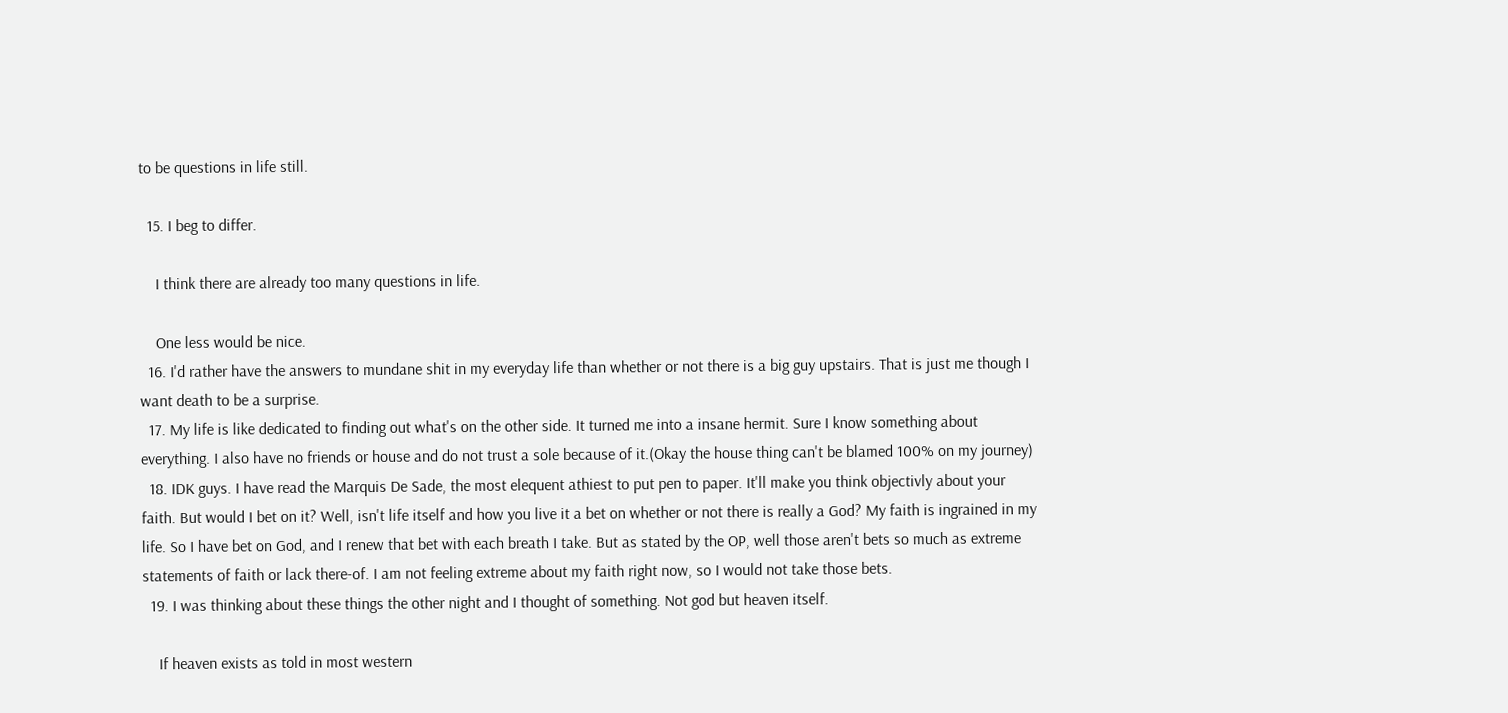to be questions in life still.

  15. I beg to differ.

    I think there are already too many questions in life.

    One less would be nice.
  16. I'd rather have the answers to mundane shit in my everyday life than whether or not there is a big guy upstairs. That is just me though I want death to be a surprise.
  17. My life is like dedicated to finding out what's on the other side. It turned me into a insane hermit. Sure I know something about everything. I also have no friends or house and do not trust a sole because of it.(Okay the house thing can't be blamed 100% on my journey)
  18. IDK guys. I have read the Marquis De Sade, the most elequent athiest to put pen to paper. It'll make you think objectivly about your faith. But would I bet on it? Well, isn't life itself and how you live it a bet on whether or not there is really a God? My faith is ingrained in my life. So I have bet on God, and I renew that bet with each breath I take. But as stated by the OP, well those aren't bets so much as extreme statements of faith or lack there-of. I am not feeling extreme about my faith right now, so I would not take those bets.
  19. I was thinking about these things the other night and I thought of something. Not god but heaven itself.

    If heaven exists as told in most western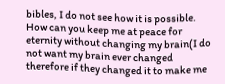bibles, I do not see how it is possible. How can you keep me at peace for eternity without changing my brain(I do not want my brain ever changed therefore if they changed it to make me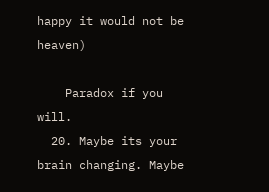happy it would not be heaven)

    Paradox if you will.
  20. Maybe its your brain changing. Maybe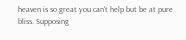heaven is so great you can't help but be at pure bliss. Supposing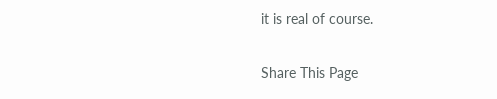it is real of course.

Share This Page